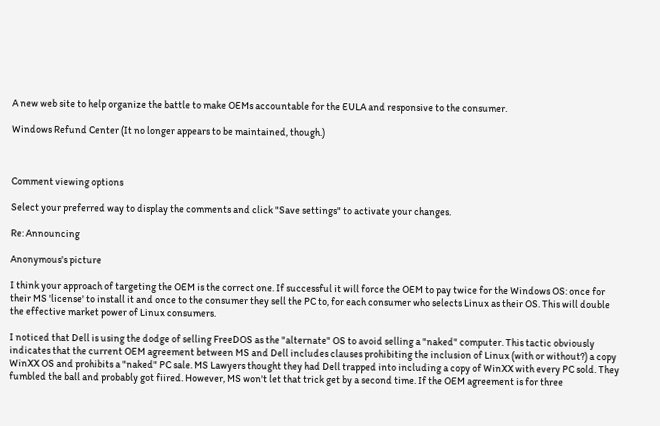A new web site to help organize the battle to make OEMs accountable for the EULA and responsive to the consumer.

Windows Refund Center (It no longer appears to be maintained, though.)



Comment viewing options

Select your preferred way to display the comments and click "Save settings" to activate your changes.

Re: Announcing

Anonymous's picture

I think your approach of targeting the OEM is the correct one. If successful it will force the OEM to pay twice for the Windows OS: once for their MS 'license' to install it and once to the consumer they sell the PC to, for each consumer who selects Linux as their OS. This will double the effective market power of Linux consumers.

I noticed that Dell is using the dodge of selling FreeDOS as the "alternate" OS to avoid selling a "naked" computer. This tactic obviously indicates that the current OEM agreement between MS and Dell includes clauses prohibiting the inclusion of Linux (with or without?) a copy WinXX OS and prohibits a "naked" PC sale. MS Lawyers thought they had Dell trapped into including a copy of WinXX with every PC sold. They fumbled the ball and probably got fiired. However, MS won't let that trick get by a second time. If the OEM agreement is for three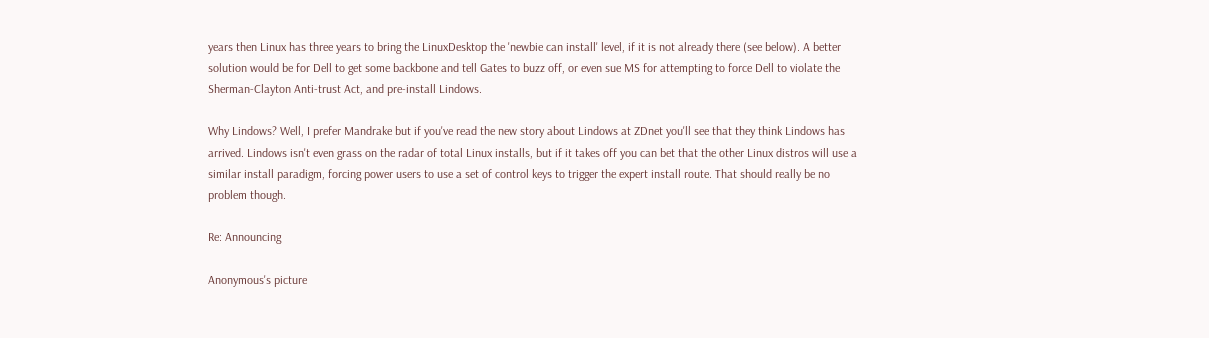years then Linux has three years to bring the LinuxDesktop the 'newbie can install' level, if it is not already there (see below). A better solution would be for Dell to get some backbone and tell Gates to buzz off, or even sue MS for attempting to force Dell to violate the Sherman-Clayton Anti-trust Act, and pre-install Lindows.

Why Lindows? Well, I prefer Mandrake but if you've read the new story about Lindows at ZDnet you'll see that they think Lindows has arrived. Lindows isn't even grass on the radar of total Linux installs, but if it takes off you can bet that the other Linux distros will use a similar install paradigm, forcing power users to use a set of control keys to trigger the expert install route. That should really be no problem though.

Re: Announcing

Anonymous's picture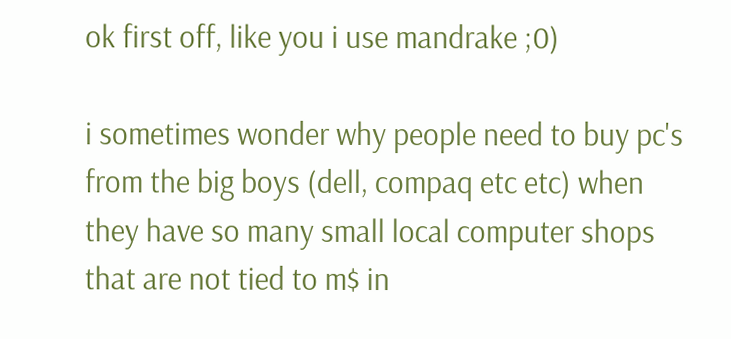ok first off, like you i use mandrake ;0)

i sometimes wonder why people need to buy pc's from the big boys (dell, compaq etc etc) when they have so many small local computer shops that are not tied to m$ in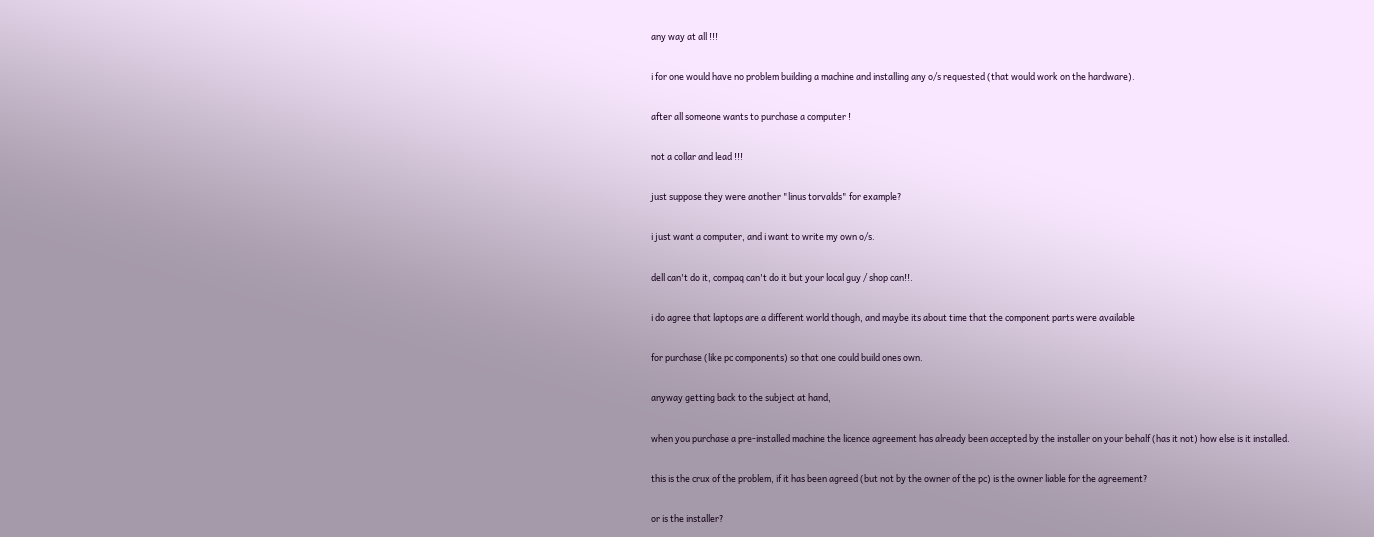any way at all !!!

i for one would have no problem building a machine and installing any o/s requested (that would work on the hardware).

after all someone wants to purchase a computer !

not a collar and lead !!!

just suppose they were another "linus torvalds" for example?

i just want a computer, and i want to write my own o/s.

dell can't do it, compaq can't do it but your local guy / shop can!!.

i do agree that laptops are a different world though, and maybe its about time that the component parts were available

for purchase (like pc components) so that one could build ones own.

anyway getting back to the subject at hand,

when you purchase a pre-installed machine the licence agreement has already been accepted by the installer on your behalf (has it not) how else is it installed.

this is the crux of the problem, if it has been agreed (but not by the owner of the pc) is the owner liable for the agreement?

or is the installer?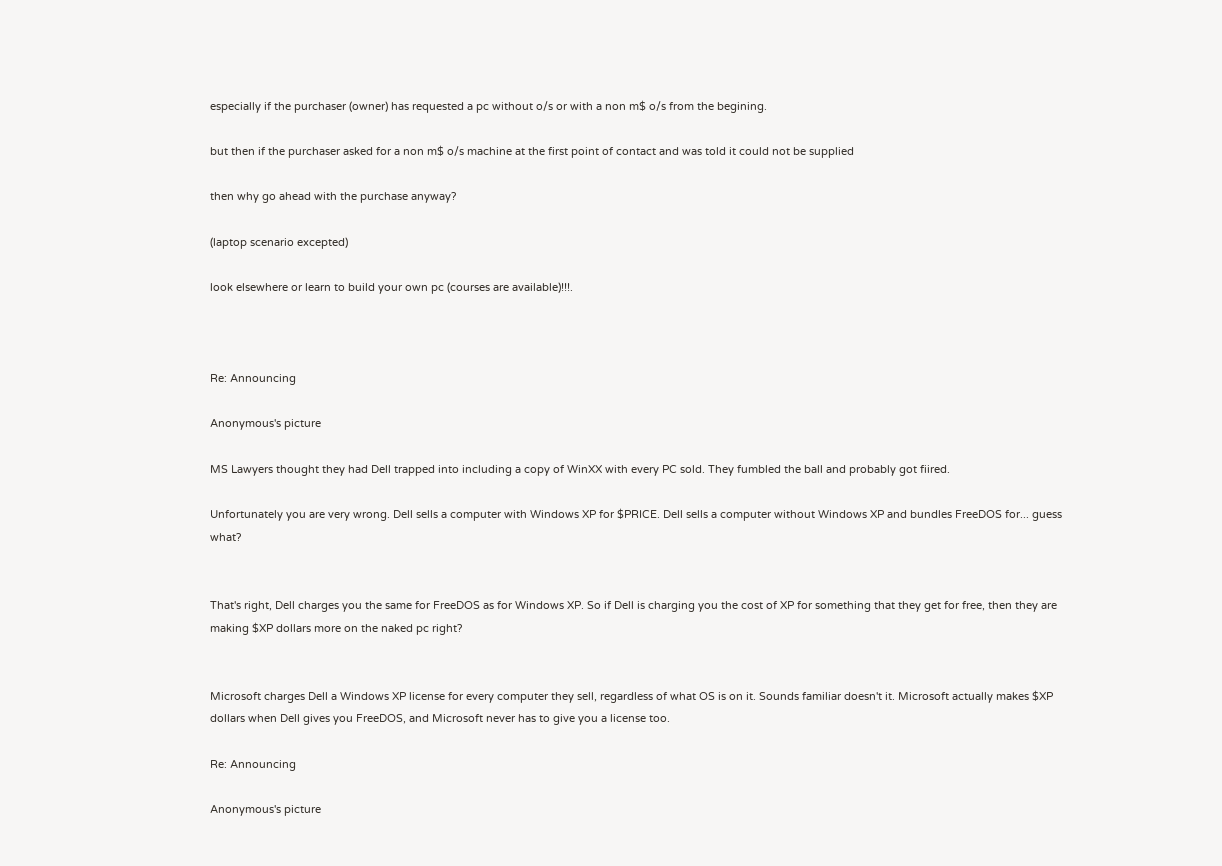especially if the purchaser (owner) has requested a pc without o/s or with a non m$ o/s from the begining.

but then if the purchaser asked for a non m$ o/s machine at the first point of contact and was told it could not be supplied

then why go ahead with the purchase anyway?

(laptop scenario excepted)

look elsewhere or learn to build your own pc (courses are available)!!!.



Re: Announcing

Anonymous's picture

MS Lawyers thought they had Dell trapped into including a copy of WinXX with every PC sold. They fumbled the ball and probably got fiired.

Unfortunately you are very wrong. Dell sells a computer with Windows XP for $PRICE. Dell sells a computer without Windows XP and bundles FreeDOS for... guess what?


That's right, Dell charges you the same for FreeDOS as for Windows XP. So if Dell is charging you the cost of XP for something that they get for free, then they are making $XP dollars more on the naked pc right?


Microsoft charges Dell a Windows XP license for every computer they sell, regardless of what OS is on it. Sounds familiar doesn't it. Microsoft actually makes $XP dollars when Dell gives you FreeDOS, and Microsoft never has to give you a license too.

Re: Announcing

Anonymous's picture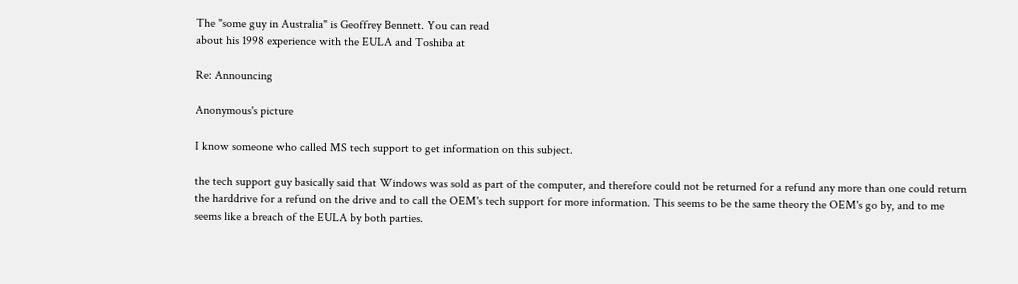The "some guy in Australia" is Geoffrey Bennett. You can read
about his 1998 experience with the EULA and Toshiba at

Re: Announcing

Anonymous's picture

I know someone who called MS tech support to get information on this subject.

the tech support guy basically said that Windows was sold as part of the computer, and therefore could not be returned for a refund any more than one could return the harddrive for a refund on the drive and to call the OEM's tech support for more information. This seems to be the same theory the OEM's go by, and to me seems like a breach of the EULA by both parties.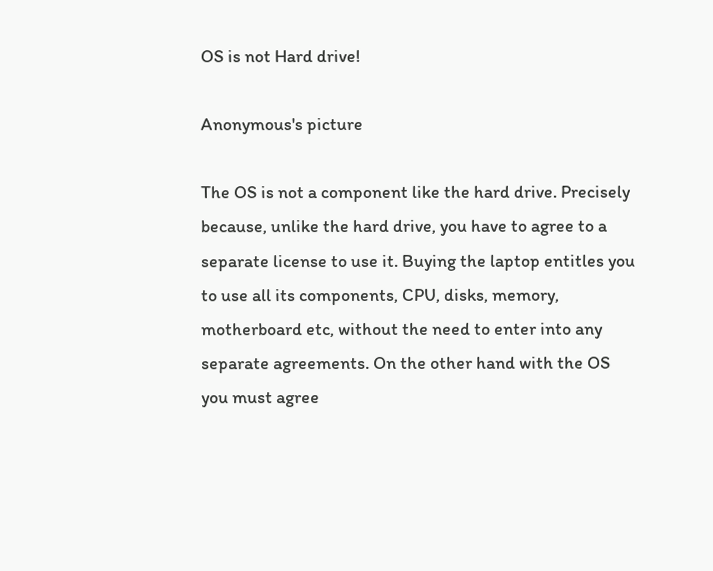OS is not Hard drive!

Anonymous's picture

The OS is not a component like the hard drive. Precisely because, unlike the hard drive, you have to agree to a separate license to use it. Buying the laptop entitles you to use all its components, CPU, disks, memory, motherboard etc, without the need to enter into any separate agreements. On the other hand with the OS you must agree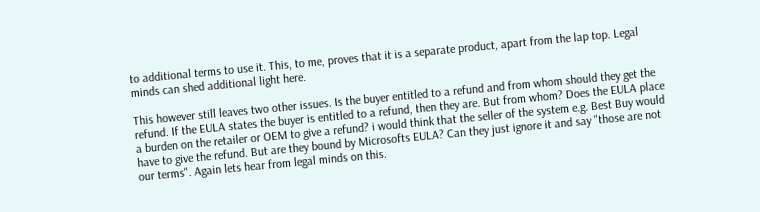to additional terms to use it. This, to me, proves that it is a separate product, apart from the lap top. Legal minds can shed additional light here.

This however still leaves two other issues. Is the buyer entitled to a refund and from whom should they get the refund. If the EULA states the buyer is entitled to a refund, then they are. But from whom? Does the EULA place a burden on the retailer or OEM to give a refund? i would think that the seller of the system e.g. Best Buy would have to give the refund. But are they bound by Microsofts EULA? Can they just ignore it and say "those are not our terms". Again lets hear from legal minds on this.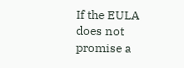If the EULA does not promise a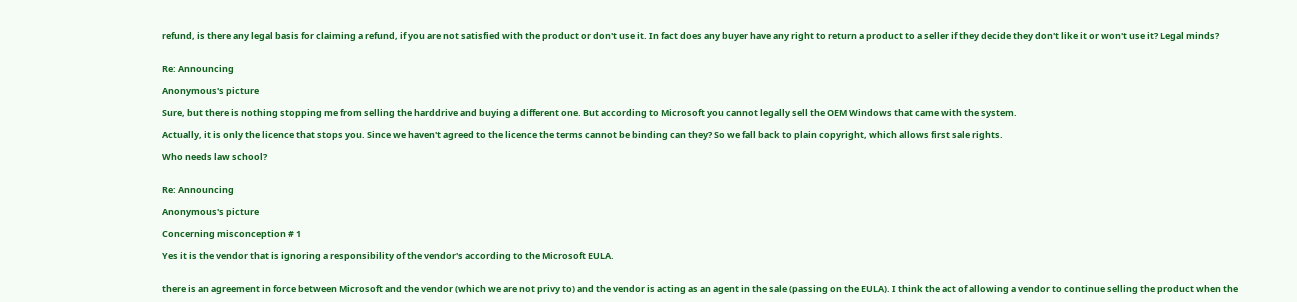refund, is there any legal basis for claiming a refund, if you are not satisfied with the product or don't use it. In fact does any buyer have any right to return a product to a seller if they decide they don't like it or won't use it? Legal minds?


Re: Announcing

Anonymous's picture

Sure, but there is nothing stopping me from selling the harddrive and buying a different one. But according to Microsoft you cannot legally sell the OEM Windows that came with the system.

Actually, it is only the licence that stops you. Since we haven't agreed to the licence the terms cannot be binding can they? So we fall back to plain copyright, which allows first sale rights.

Who needs law school?


Re: Announcing

Anonymous's picture

Concerning misconception # 1

Yes it is the vendor that is ignoring a responsibility of the vendor's according to the Microsoft EULA.


there is an agreement in force between Microsoft and the vendor (which we are not privy to) and the vendor is acting as an agent in the sale (passing on the EULA). I think the act of allowing a vendor to continue selling the product when the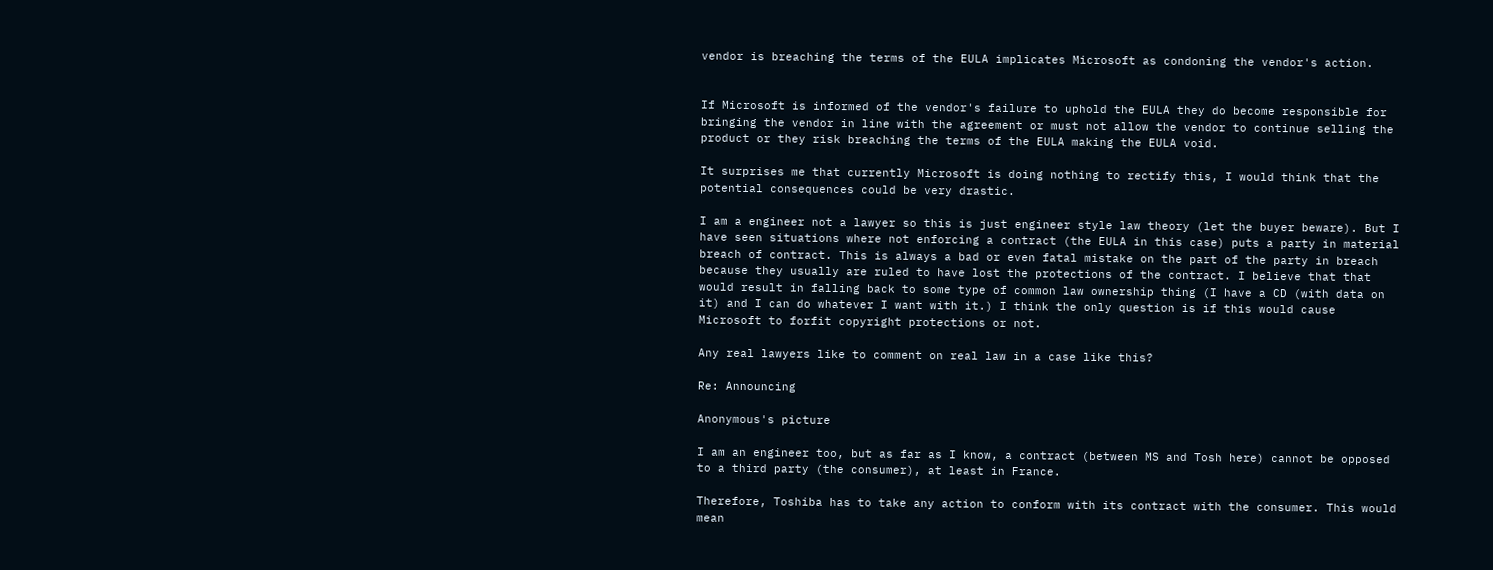vendor is breaching the terms of the EULA implicates Microsoft as condoning the vendor's action.


If Microsoft is informed of the vendor's failure to uphold the EULA they do become responsible for bringing the vendor in line with the agreement or must not allow the vendor to continue selling the product or they risk breaching the terms of the EULA making the EULA void.

It surprises me that currently Microsoft is doing nothing to rectify this, I would think that the potential consequences could be very drastic.

I am a engineer not a lawyer so this is just engineer style law theory (let the buyer beware). But I have seen situations where not enforcing a contract (the EULA in this case) puts a party in material breach of contract. This is always a bad or even fatal mistake on the part of the party in breach because they usually are ruled to have lost the protections of the contract. I believe that that would result in falling back to some type of common law ownership thing (I have a CD (with data on it) and I can do whatever I want with it.) I think the only question is if this would cause Microsoft to forfit copyright protections or not.

Any real lawyers like to comment on real law in a case like this?

Re: Announcing

Anonymous's picture

I am an engineer too, but as far as I know, a contract (between MS and Tosh here) cannot be opposed to a third party (the consumer), at least in France.

Therefore, Toshiba has to take any action to conform with its contract with the consumer. This would mean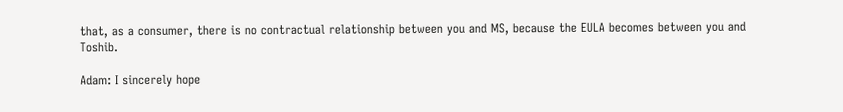that, as a consumer, there is no contractual relationship between you and MS, because the EULA becomes between you and Toshib.

Adam: I sincerely hope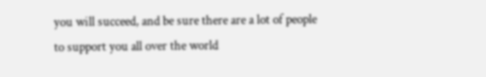you will succeed, and be sure there are a lot of people to support you all over the world